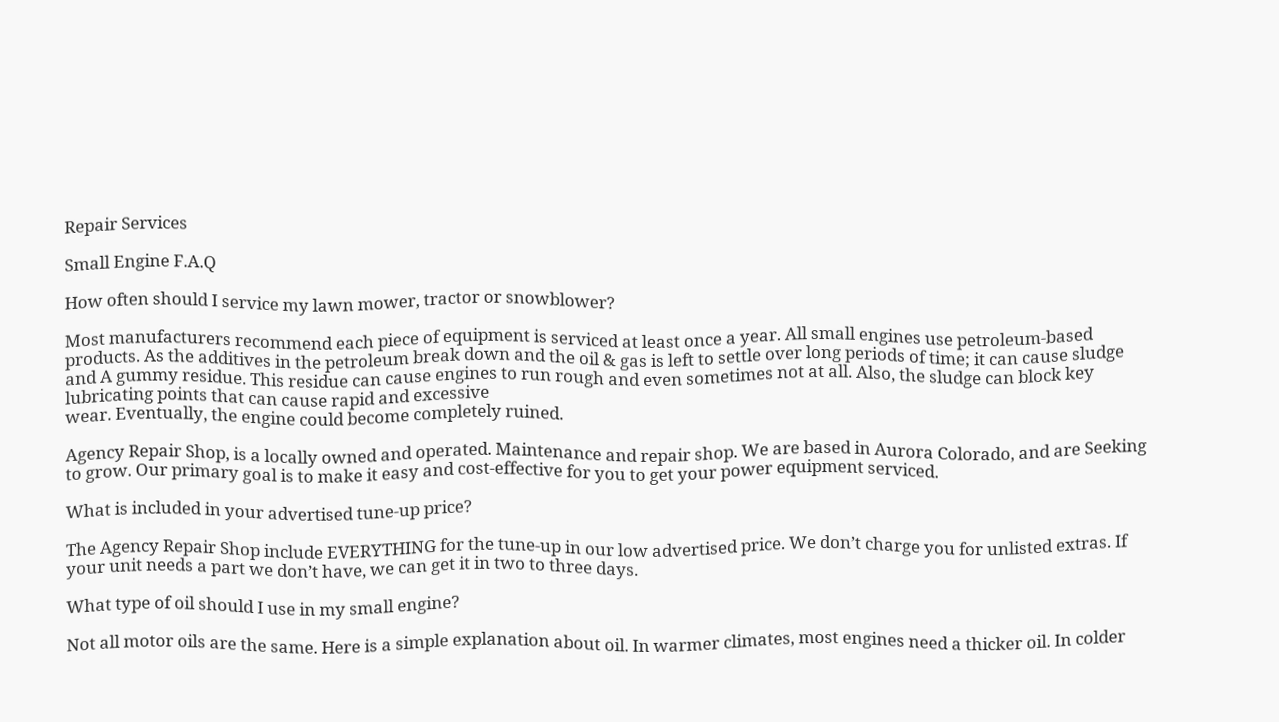Repair Services

Small Engine F.A.Q

How often should I service my lawn mower, tractor or snowblower?

Most manufacturers recommend each piece of equipment is serviced at least once a year. All small engines use petroleum-based products. As the additives in the petroleum break down and the oil & gas is left to settle over long periods of time; it can cause sludge and A gummy residue. This residue can cause engines to run rough and even sometimes not at all. Also, the sludge can block key lubricating points that can cause rapid and excessive
wear. Eventually, the engine could become completely ruined.

Agency Repair Shop, is a locally owned and operated. Maintenance and repair shop. We are based in Aurora Colorado, and are Seeking to grow. Our primary goal is to make it easy and cost-effective for you to get your power equipment serviced.

What is included in your advertised tune-up price?

The Agency Repair Shop include EVERYTHING for the tune-up in our low advertised price. We don’t charge you for unlisted extras. If your unit needs a part we don’t have, we can get it in two to three days.

What type of oil should I use in my small engine?

Not all motor oils are the same. Here is a simple explanation about oil. In warmer climates, most engines need a thicker oil. In colder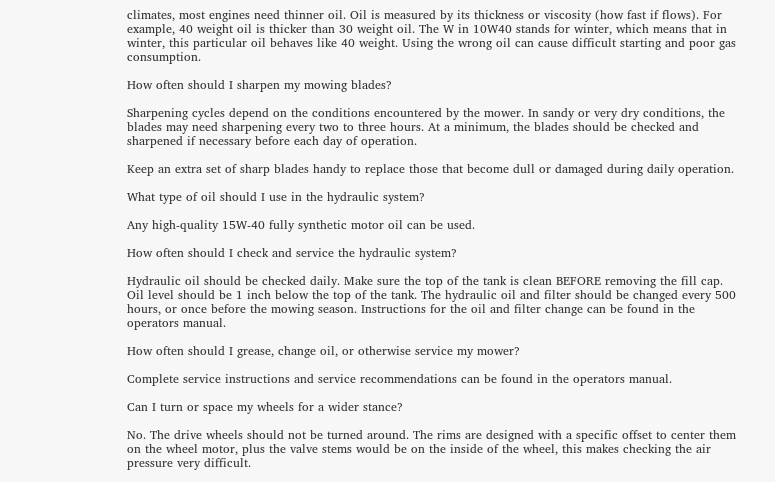climates, most engines need thinner oil. Oil is measured by its thickness or viscosity (how fast if flows). For example, 40 weight oil is thicker than 30 weight oil. The W in 10W40 stands for winter, which means that in winter, this particular oil behaves like 40 weight. Using the wrong oil can cause difficult starting and poor gas consumption.

How often should I sharpen my mowing blades?

Sharpening cycles depend on the conditions encountered by the mower. In sandy or very dry conditions, the blades may need sharpening every two to three hours. At a minimum, the blades should be checked and sharpened if necessary before each day of operation.

Keep an extra set of sharp blades handy to replace those that become dull or damaged during daily operation.

What type of oil should I use in the hydraulic system?

Any high-quality 15W-40 fully synthetic motor oil can be used.

How often should I check and service the hydraulic system?

Hydraulic oil should be checked daily. Make sure the top of the tank is clean BEFORE removing the fill cap. Oil level should be 1 inch below the top of the tank. The hydraulic oil and filter should be changed every 500 hours, or once before the mowing season. Instructions for the oil and filter change can be found in the operators manual.

How often should I grease, change oil, or otherwise service my mower?

Complete service instructions and service recommendations can be found in the operators manual.

Can I turn or space my wheels for a wider stance?

No. The drive wheels should not be turned around. The rims are designed with a specific offset to center them on the wheel motor, plus the valve stems would be on the inside of the wheel, this makes checking the air pressure very difficult.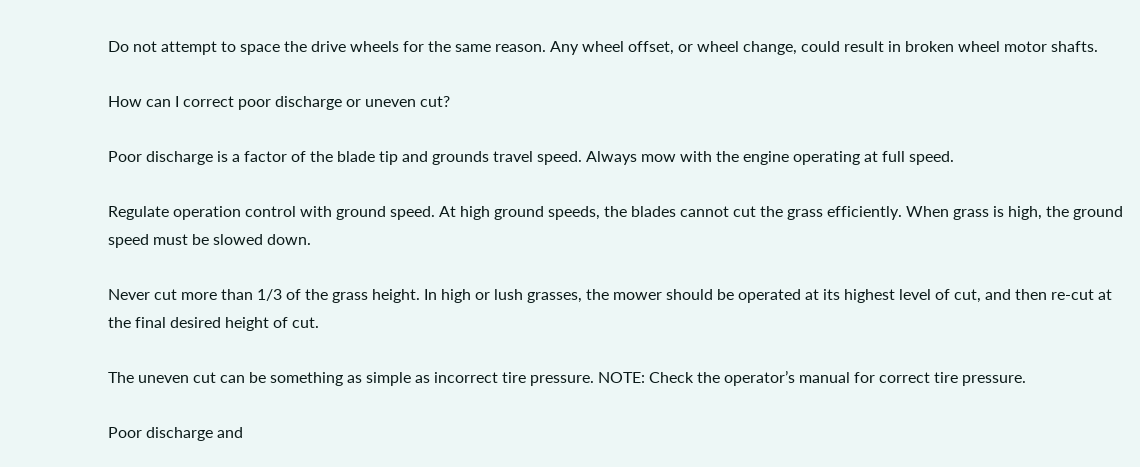Do not attempt to space the drive wheels for the same reason. Any wheel offset, or wheel change, could result in broken wheel motor shafts.

How can I correct poor discharge or uneven cut?

Poor discharge is a factor of the blade tip and grounds travel speed. Always mow with the engine operating at full speed.

Regulate operation control with ground speed. At high ground speeds, the blades cannot cut the grass efficiently. When grass is high, the ground speed must be slowed down.

Never cut more than 1/3 of the grass height. In high or lush grasses, the mower should be operated at its highest level of cut, and then re-cut at the final desired height of cut.

The uneven cut can be something as simple as incorrect tire pressure. NOTE: Check the operator’s manual for correct tire pressure.

Poor discharge and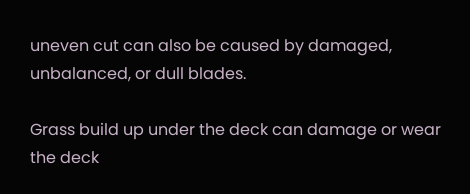uneven cut can also be caused by damaged, unbalanced, or dull blades.

Grass build up under the deck can damage or wear the deck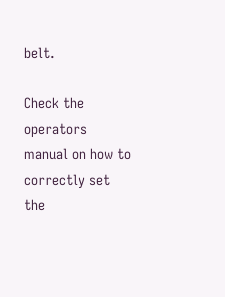belt.

Check the operators manual on how to correctly set the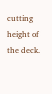cutting height of the deck.